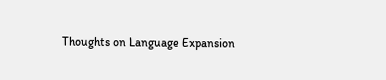Thoughts on Language Expansion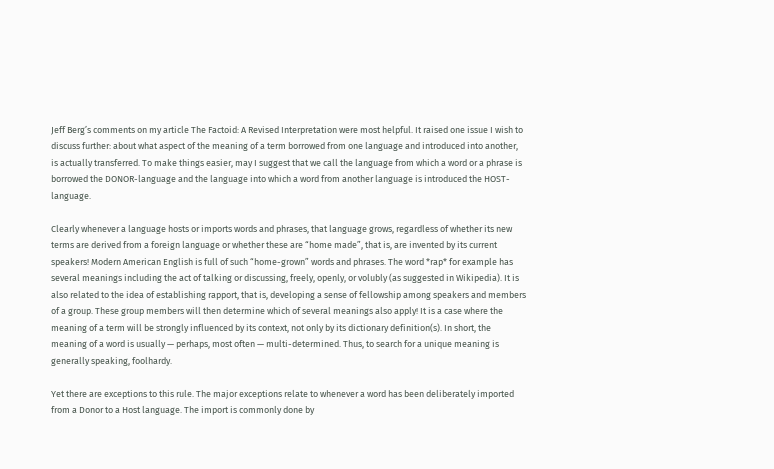Jeff Berg’s comments on my article The Factoid: A Revised Interpretation were most helpful. It raised one issue I wish to discuss further: about what aspect of the meaning of a term borrowed from one language and introduced into another, is actually transferred. To make things easier, may I suggest that we call the language from which a word or a phrase is borrowed the DONOR-language and the language into which a word from another language is introduced the HOST-language.

Clearly whenever a language hosts or imports words and phrases, that language grows, regardless of whether its new terms are derived from a foreign language or whether these are “home made”, that is, are invented by its current speakers! Modern American English is full of such “home-grown” words and phrases. The word *rap* for example has several meanings including the act of talking or discussing, freely, openly, or volubly (as suggested in Wikipedia). It is also related to the idea of establishing rapport, that is, developing a sense of fellowship among speakers and members of a group. These group members will then determine which of several meanings also apply! It is a case where the meaning of a term will be strongly influenced by its context, not only by its dictionary definition(s). In short, the meaning of a word is usually — perhaps, most often — multi-determined. Thus, to search for a unique meaning is generally speaking, foolhardy.

Yet there are exceptions to this rule. The major exceptions relate to whenever a word has been deliberately imported from a Donor to a Host language. The import is commonly done by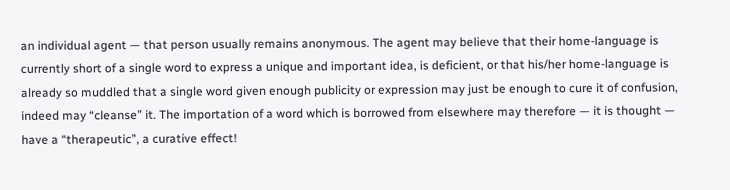an individual agent — that person usually remains anonymous. The agent may believe that their home-language is currently short of a single word to express a unique and important idea, is deficient, or that his/her home-language is already so muddled that a single word given enough publicity or expression may just be enough to cure it of confusion, indeed may “cleanse” it. The importation of a word which is borrowed from elsewhere may therefore — it is thought — have a “therapeutic”, a curative effect!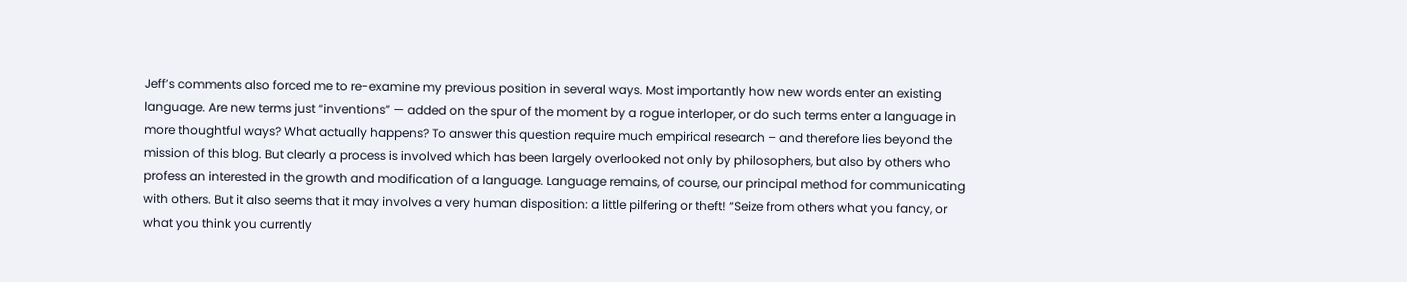Jeff’s comments also forced me to re-examine my previous position in several ways. Most importantly how new words enter an existing language. Are new terms just “inventions” — added on the spur of the moment by a rogue interloper, or do such terms enter a language in more thoughtful ways? What actually happens? To answer this question require much empirical research – and therefore lies beyond the mission of this blog. But clearly a process is involved which has been largely overlooked not only by philosophers, but also by others who profess an interested in the growth and modification of a language. Language remains, of course, our principal method for communicating with others. But it also seems that it may involves a very human disposition: a little pilfering or theft! “Seize from others what you fancy, or what you think you currently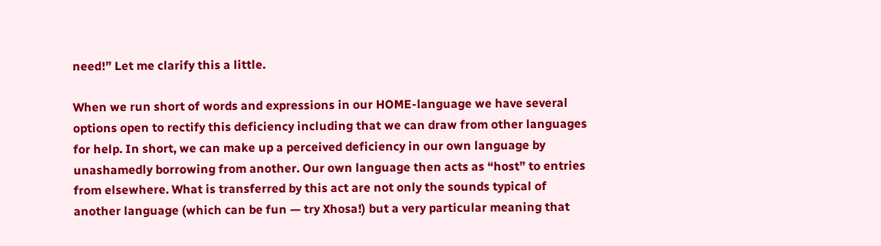need!” Let me clarify this a little.

When we run short of words and expressions in our HOME-language we have several options open to rectify this deficiency including that we can draw from other languages for help. In short, we can make up a perceived deficiency in our own language by unashamedly borrowing from another. Our own language then acts as “host” to entries from elsewhere. What is transferred by this act are not only the sounds typical of another language (which can be fun — try Xhosa!) but a very particular meaning that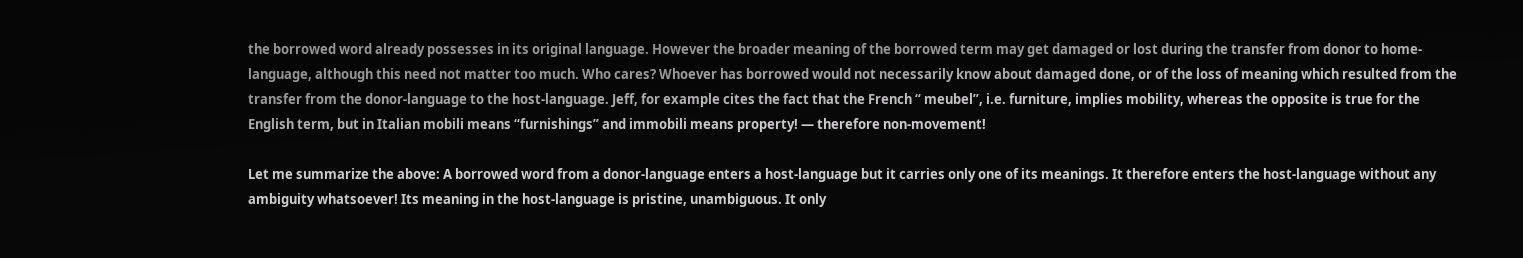the borrowed word already possesses in its original language. However the broader meaning of the borrowed term may get damaged or lost during the transfer from donor to home-language, although this need not matter too much. Who cares? Whoever has borrowed would not necessarily know about damaged done, or of the loss of meaning which resulted from the transfer from the donor-language to the host-language. Jeff, for example cites the fact that the French “ meubel”, i.e. furniture, implies mobility, whereas the opposite is true for the English term, but in Italian mobili means “furnishings” and immobili means property! — therefore non-movement!

Let me summarize the above: A borrowed word from a donor-language enters a host-language but it carries only one of its meanings. It therefore enters the host-language without any ambiguity whatsoever! Its meaning in the host-language is pristine, unambiguous. It only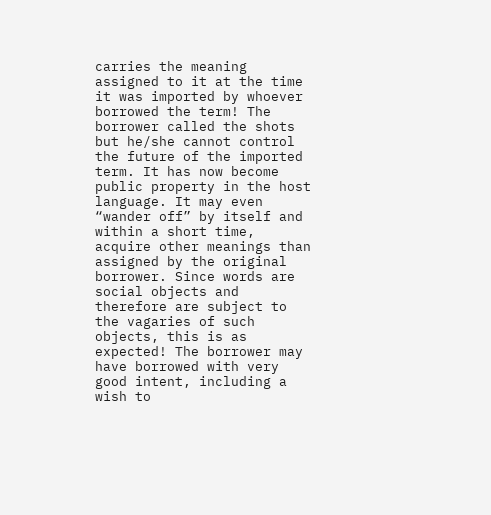carries the meaning assigned to it at the time it was imported by whoever borrowed the term! The borrower called the shots but he/she cannot control the future of the imported term. It has now become public property in the host language. It may even “wander off” by itself and within a short time, acquire other meanings than assigned by the original borrower. Since words are social objects and therefore are subject to the vagaries of such objects, this is as expected! The borrower may have borrowed with very good intent, including a wish to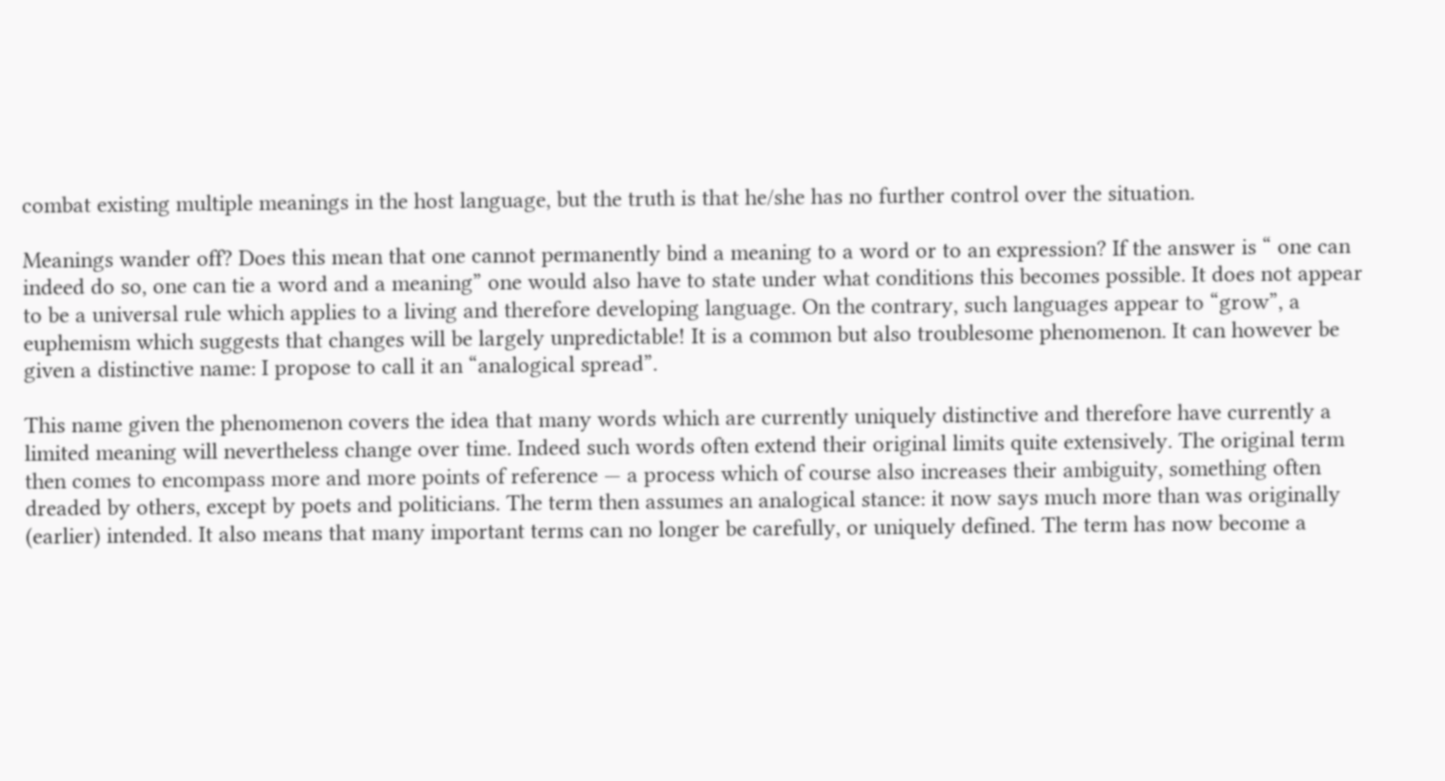combat existing multiple meanings in the host language, but the truth is that he/she has no further control over the situation.

Meanings wander off? Does this mean that one cannot permanently bind a meaning to a word or to an expression? If the answer is “ one can indeed do so, one can tie a word and a meaning” one would also have to state under what conditions this becomes possible. It does not appear to be a universal rule which applies to a living and therefore developing language. On the contrary, such languages appear to “grow”, a euphemism which suggests that changes will be largely unpredictable! It is a common but also troublesome phenomenon. It can however be given a distinctive name: I propose to call it an “analogical spread”.

This name given the phenomenon covers the idea that many words which are currently uniquely distinctive and therefore have currently a limited meaning will nevertheless change over time. Indeed such words often extend their original limits quite extensively. The original term then comes to encompass more and more points of reference — a process which of course also increases their ambiguity, something often dreaded by others, except by poets and politicians. The term then assumes an analogical stance: it now says much more than was originally (earlier) intended. It also means that many important terms can no longer be carefully, or uniquely defined. The term has now become a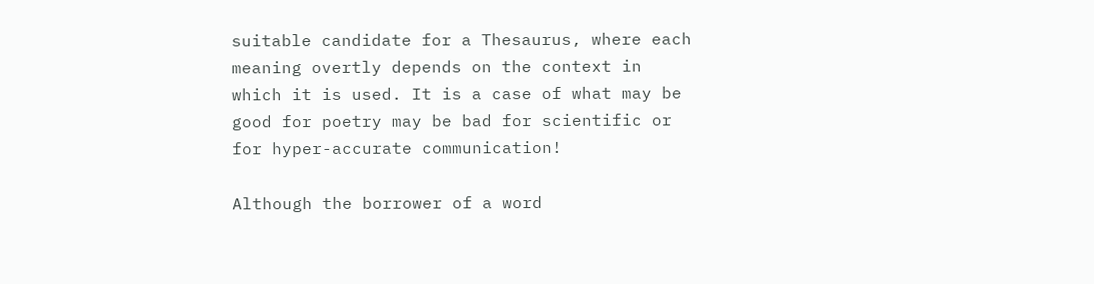suitable candidate for a Thesaurus, where each meaning overtly depends on the context in which it is used. It is a case of what may be good for poetry may be bad for scientific or for hyper-accurate communication!

Although the borrower of a word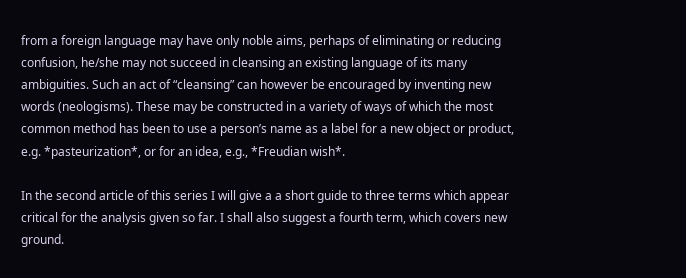from a foreign language may have only noble aims, perhaps of eliminating or reducing confusion, he/she may not succeed in cleansing an existing language of its many ambiguities. Such an act of “cleansing” can however be encouraged by inventing new words (neologisms). These may be constructed in a variety of ways of which the most common method has been to use a person’s name as a label for a new object or product, e.g. *pasteurization*, or for an idea, e.g., *Freudian wish*.

In the second article of this series I will give a a short guide to three terms which appear critical for the analysis given so far. I shall also suggest a fourth term, which covers new ground.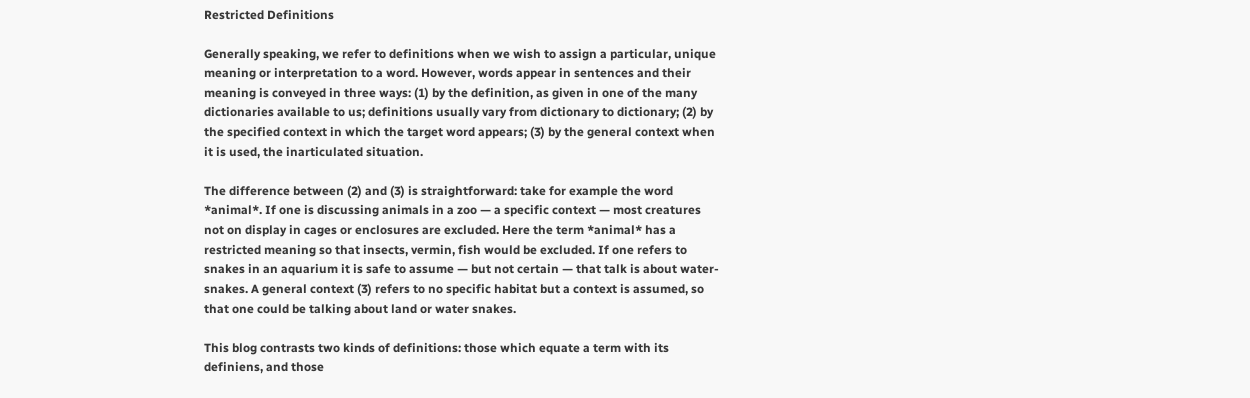Restricted Definitions

Generally speaking, we refer to definitions when we wish to assign a particular, unique meaning or interpretation to a word. However, words appear in sentences and their meaning is conveyed in three ways: (1) by the definition, as given in one of the many dictionaries available to us; definitions usually vary from dictionary to dictionary; (2) by the specified context in which the target word appears; (3) by the general context when it is used, the inarticulated situation.

The difference between (2) and (3) is straightforward: take for example the word *animal*. If one is discussing animals in a zoo — a specific context — most creatures not on display in cages or enclosures are excluded. Here the term *animal* has a restricted meaning so that insects, vermin, fish would be excluded. If one refers to snakes in an aquarium it is safe to assume — but not certain — that talk is about water-snakes. A general context (3) refers to no specific habitat but a context is assumed, so that one could be talking about land or water snakes.

This blog contrasts two kinds of definitions: those which equate a term with its definiens, and those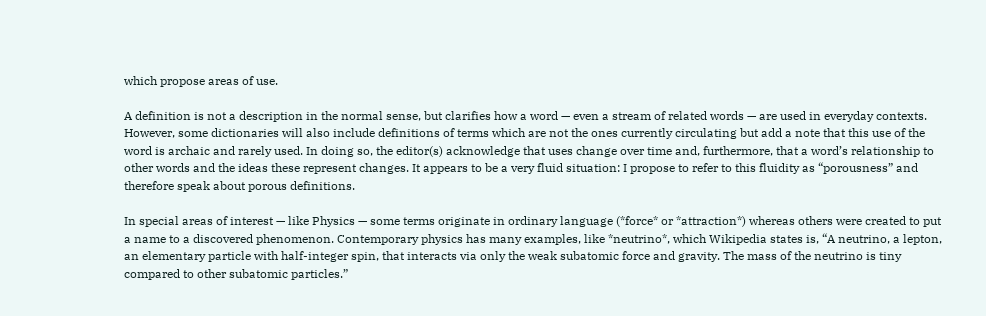which propose areas of use.

A definition is not a description in the normal sense, but clarifies how a word — even a stream of related words — are used in everyday contexts. However, some dictionaries will also include definitions of terms which are not the ones currently circulating but add a note that this use of the word is archaic and rarely used. In doing so, the editor(s) acknowledge that uses change over time and, furthermore, that a word’s relationship to other words and the ideas these represent changes. It appears to be a very fluid situation: I propose to refer to this fluidity as “porousness” and therefore speak about porous definitions.

In special areas of interest — like Physics — some terms originate in ordinary language (*force* or *attraction*) whereas others were created to put a name to a discovered phenomenon. Contemporary physics has many examples, like *neutrino*, which Wikipedia states is, “A neutrino, a lepton, an elementary particle with half-integer spin, that interacts via only the weak subatomic force and gravity. The mass of the neutrino is tiny compared to other subatomic particles.”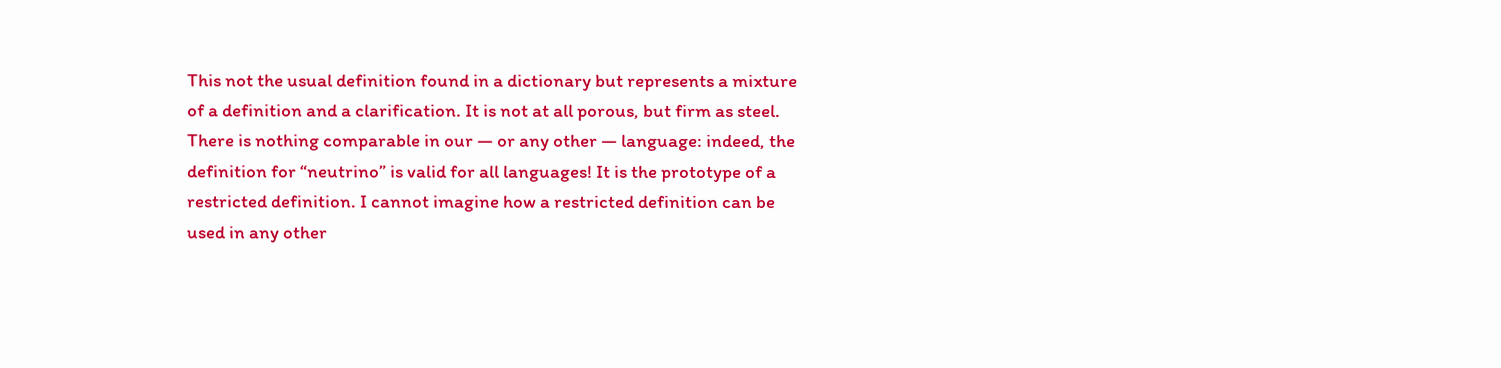This not the usual definition found in a dictionary but represents a mixture of a definition and a clarification. It is not at all porous, but firm as steel. There is nothing comparable in our — or any other — language: indeed, the definition for “neutrino” is valid for all languages! It is the prototype of a restricted definition. I cannot imagine how a restricted definition can be used in any other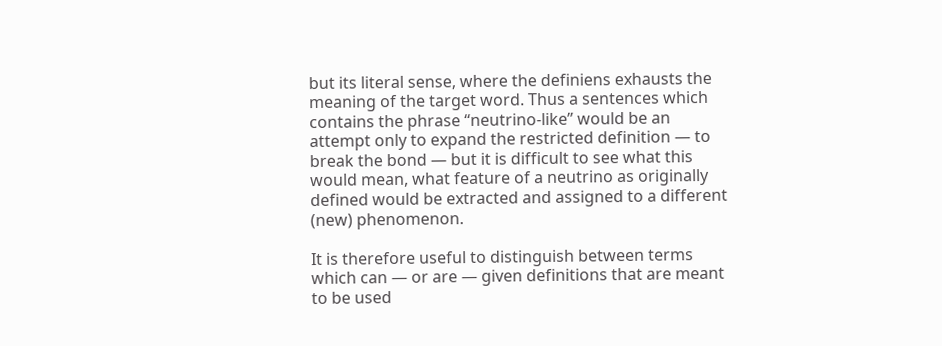but its literal sense, where the definiens exhausts the meaning of the target word. Thus a sentences which contains the phrase “neutrino-like” would be an attempt only to expand the restricted definition — to break the bond — but it is difficult to see what this would mean, what feature of a neutrino as originally defined would be extracted and assigned to a different (new) phenomenon.

It is therefore useful to distinguish between terms which can — or are — given definitions that are meant to be used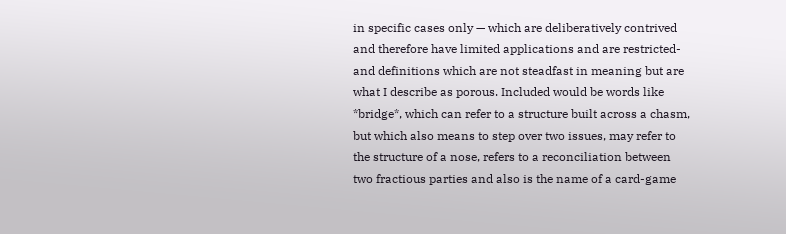in specific cases only — which are deliberatively contrived and therefore have limited applications and are restricted- and definitions which are not steadfast in meaning but are what I describe as porous. Included would be words like *bridge*, which can refer to a structure built across a chasm, but which also means to step over two issues, may refer to the structure of a nose, refers to a reconciliation between two fractious parties and also is the name of a card-game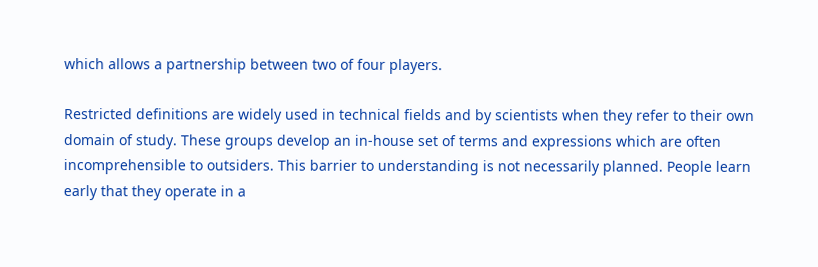which allows a partnership between two of four players.

Restricted definitions are widely used in technical fields and by scientists when they refer to their own domain of study. These groups develop an in-house set of terms and expressions which are often incomprehensible to outsiders. This barrier to understanding is not necessarily planned. People learn early that they operate in a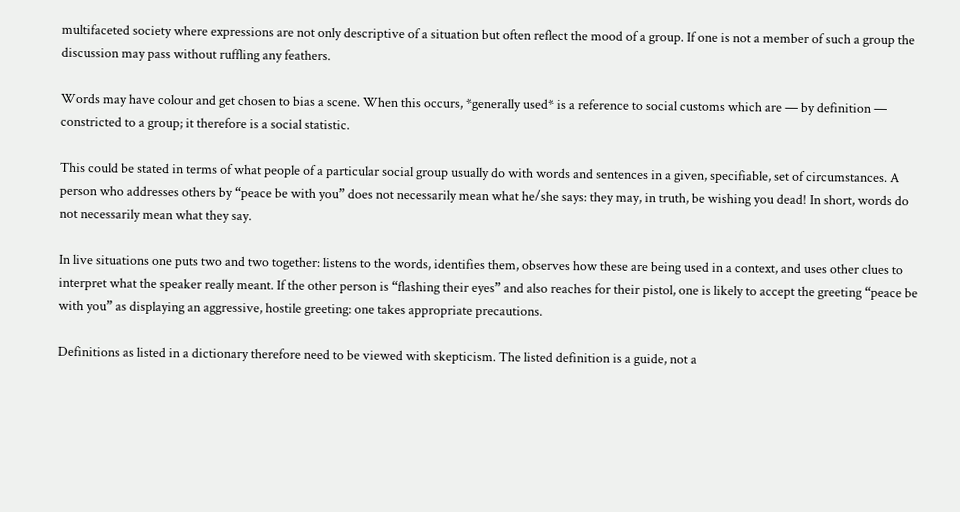multifaceted society where expressions are not only descriptive of a situation but often reflect the mood of a group. If one is not a member of such a group the discussion may pass without ruffling any feathers.

Words may have colour and get chosen to bias a scene. When this occurs, *generally used* is a reference to social customs which are — by definition — constricted to a group; it therefore is a social statistic.

This could be stated in terms of what people of a particular social group usually do with words and sentences in a given, specifiable, set of circumstances. A person who addresses others by “peace be with you” does not necessarily mean what he/she says: they may, in truth, be wishing you dead! In short, words do not necessarily mean what they say.

In live situations one puts two and two together: listens to the words, identifies them, observes how these are being used in a context, and uses other clues to interpret what the speaker really meant. If the other person is “flashing their eyes” and also reaches for their pistol, one is likely to accept the greeting “peace be with you” as displaying an aggressive, hostile greeting: one takes appropriate precautions.

Definitions as listed in a dictionary therefore need to be viewed with skepticism. The listed definition is a guide, not a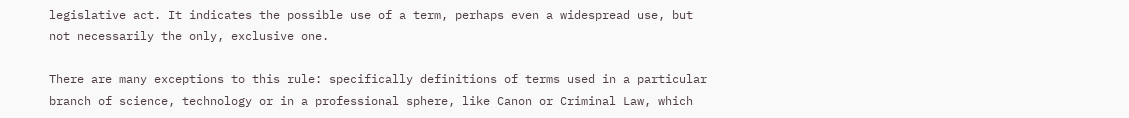legislative act. It indicates the possible use of a term, perhaps even a widespread use, but not necessarily the only, exclusive one.

There are many exceptions to this rule: specifically definitions of terms used in a particular branch of science, technology or in a professional sphere, like Canon or Criminal Law, which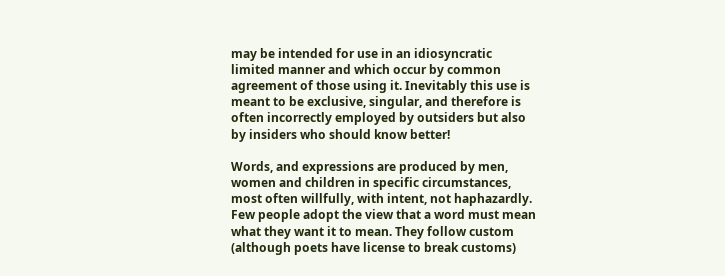may be intended for use in an idiosyncratic limited manner and which occur by common agreement of those using it. Inevitably this use is meant to be exclusive, singular, and therefore is often incorrectly employed by outsiders but also by insiders who should know better!

Words, and expressions are produced by men, women and children in specific circumstances, most often willfully, with intent, not haphazardly. Few people adopt the view that a word must mean what they want it to mean. They follow custom (although poets have license to break customs)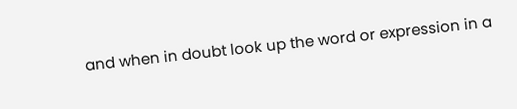and when in doubt look up the word or expression in a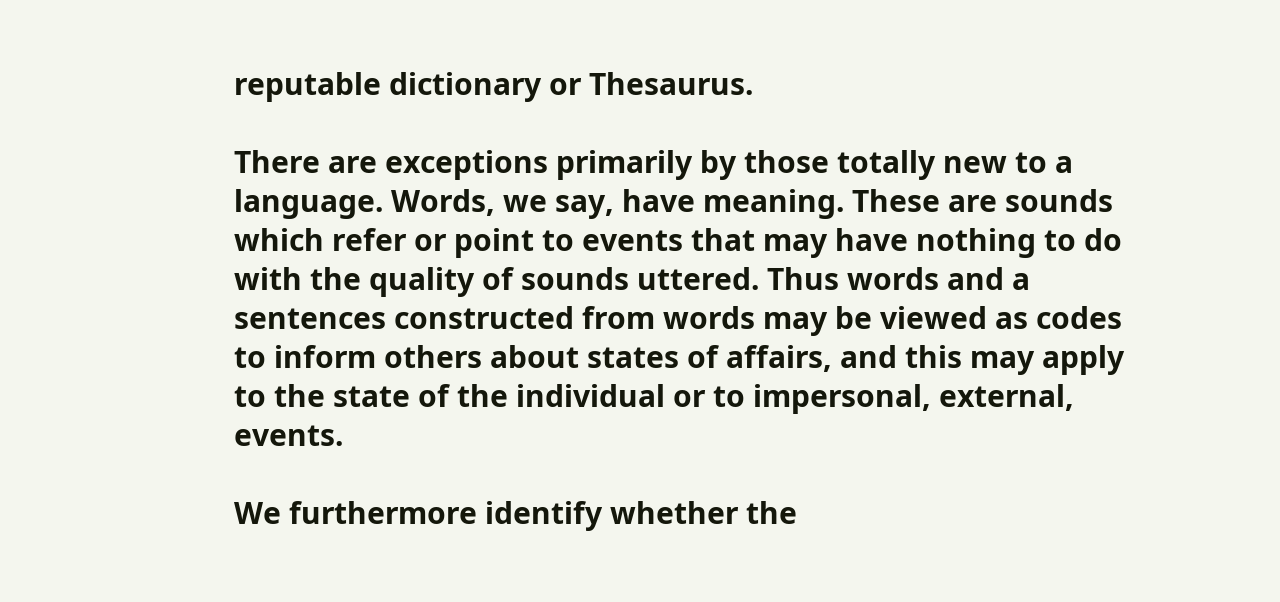reputable dictionary or Thesaurus.

There are exceptions primarily by those totally new to a language. Words, we say, have meaning. These are sounds which refer or point to events that may have nothing to do with the quality of sounds uttered. Thus words and a sentences constructed from words may be viewed as codes to inform others about states of affairs, and this may apply to the state of the individual or to impersonal, external, events.

We furthermore identify whether the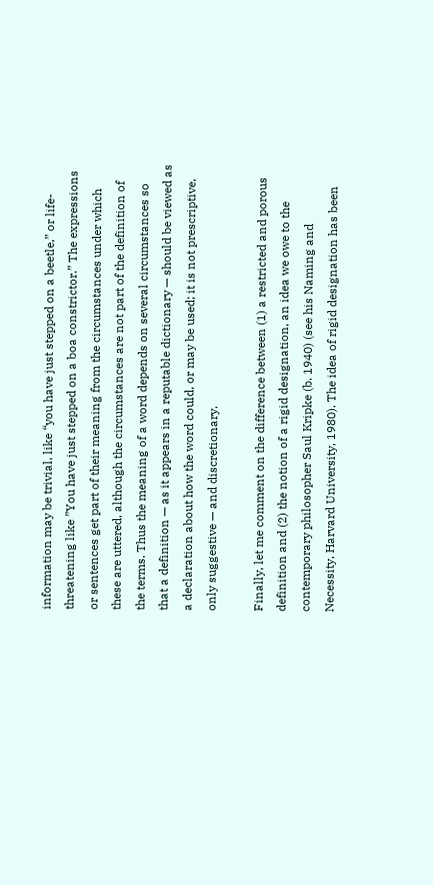information may be trivial, like “you have just stepped on a beetle,” or life-threatening like ”You have just stepped on a boa constrictor.” The expressions or sentences get part of their meaning from the circumstances under which these are uttered, although the circumstances are not part of the definition of the terms. Thus the meaning of a word depends on several circumstances so that a definition — as it appears in a reputable dictionary — should be viewed as a declaration about how the word could, or may be used; it is not prescriptive, only suggestive — and discretionary.

Finally, let me comment on the difference between (1) a restricted and porous definition and (2) the notion of a rigid designation, an idea we owe to the contemporary philosopher Saul Kripke (b. 1940) (see his Naming and Necessity, Harvard University, 1980). The idea of rigid designation has been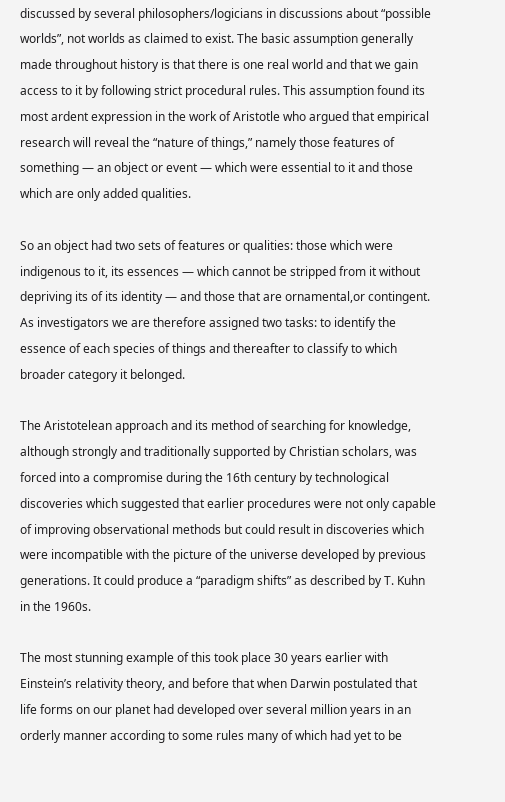discussed by several philosophers/logicians in discussions about “possible worlds”, not worlds as claimed to exist. The basic assumption generally made throughout history is that there is one real world and that we gain access to it by following strict procedural rules. This assumption found its most ardent expression in the work of Aristotle who argued that empirical research will reveal the “nature of things,” namely those features of something — an object or event — which were essential to it and those which are only added qualities.

So an object had two sets of features or qualities: those which were indigenous to it, its essences — which cannot be stripped from it without depriving its of its identity — and those that are ornamental,or contingent. As investigators we are therefore assigned two tasks: to identify the essence of each species of things and thereafter to classify to which broader category it belonged.

The Aristotelean approach and its method of searching for knowledge, although strongly and traditionally supported by Christian scholars, was forced into a compromise during the 16th century by technological discoveries which suggested that earlier procedures were not only capable of improving observational methods but could result in discoveries which were incompatible with the picture of the universe developed by previous generations. It could produce a “paradigm shifts” as described by T. Kuhn in the 1960s.

The most stunning example of this took place 30 years earlier with Einstein’s relativity theory, and before that when Darwin postulated that life forms on our planet had developed over several million years in an orderly manner according to some rules many of which had yet to be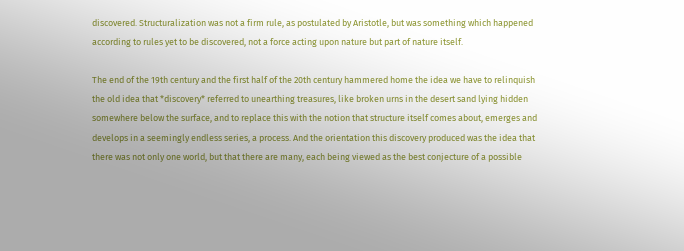discovered. Structuralization was not a firm rule, as postulated by Aristotle, but was something which happened according to rules yet to be discovered, not a force acting upon nature but part of nature itself.

The end of the 19th century and the first half of the 20th century hammered home the idea we have to relinquish the old idea that *discovery* referred to unearthing treasures, like broken urns in the desert sand lying hidden somewhere below the surface, and to replace this with the notion that structure itself comes about, emerges and develops in a seemingly endless series, a process. And the orientation this discovery produced was the idea that there was not only one world, but that there are many, each being viewed as the best conjecture of a possible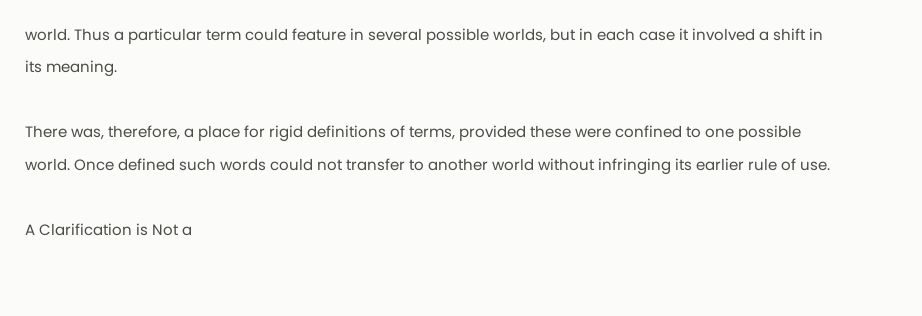world. Thus a particular term could feature in several possible worlds, but in each case it involved a shift in its meaning.

There was, therefore, a place for rigid definitions of terms, provided these were confined to one possible world. Once defined such words could not transfer to another world without infringing its earlier rule of use.

A Clarification is Not a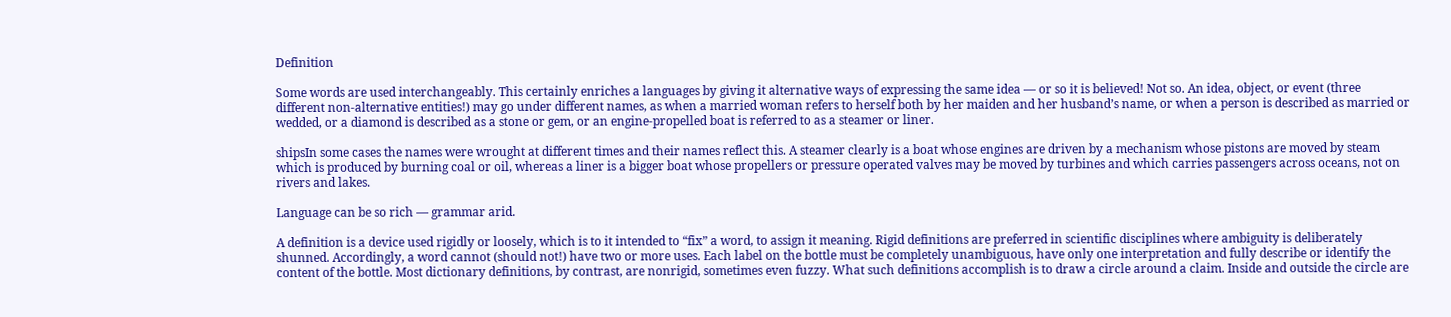Definition

Some words are used interchangeably. This certainly enriches a languages by giving it alternative ways of expressing the same idea — or so it is believed! Not so. An idea, object, or event (three different non-alternative entities!) may go under different names, as when a married woman refers to herself both by her maiden and her husband’s name, or when a person is described as married or wedded, or a diamond is described as a stone or gem, or an engine-propelled boat is referred to as a steamer or liner.

shipsIn some cases the names were wrought at different times and their names reflect this. A steamer clearly is a boat whose engines are driven by a mechanism whose pistons are moved by steam which is produced by burning coal or oil, whereas a liner is a bigger boat whose propellers or pressure operated valves may be moved by turbines and which carries passengers across oceans, not on rivers and lakes.

Language can be so rich — grammar arid.

A definition is a device used rigidly or loosely, which is to it intended to “fix” a word, to assign it meaning. Rigid definitions are preferred in scientific disciplines where ambiguity is deliberately shunned. Accordingly, a word cannot (should not!) have two or more uses. Each label on the bottle must be completely unambiguous, have only one interpretation and fully describe or identify the content of the bottle. Most dictionary definitions, by contrast, are nonrigid, sometimes even fuzzy. What such definitions accomplish is to draw a circle around a claim. Inside and outside the circle are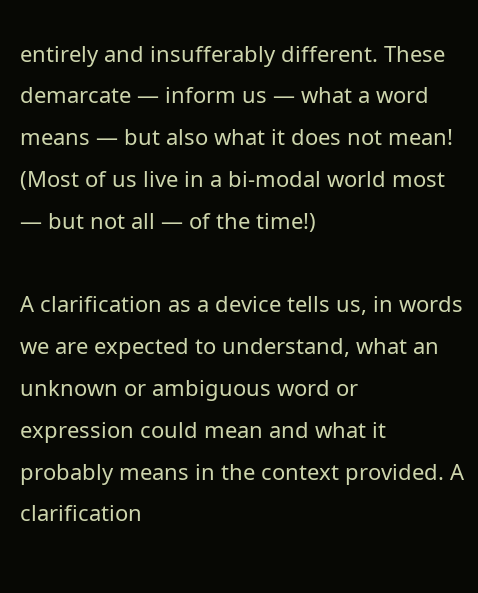entirely and insufferably different. These demarcate — inform us — what a word means — but also what it does not mean! (Most of us live in a bi-modal world most — but not all — of the time!)

A clarification as a device tells us, in words we are expected to understand, what an unknown or ambiguous word or expression could mean and what it probably means in the context provided. A clarification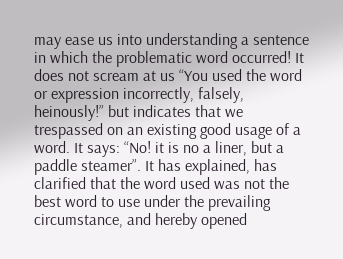may ease us into understanding a sentence in which the problematic word occurred! It does not scream at us “You used the word or expression incorrectly, falsely, heinously!” but indicates that we trespassed on an existing good usage of a word. It says: “No! it is no a liner, but a paddle steamer”. It has explained, has clarified that the word used was not the best word to use under the prevailing circumstance, and hereby opened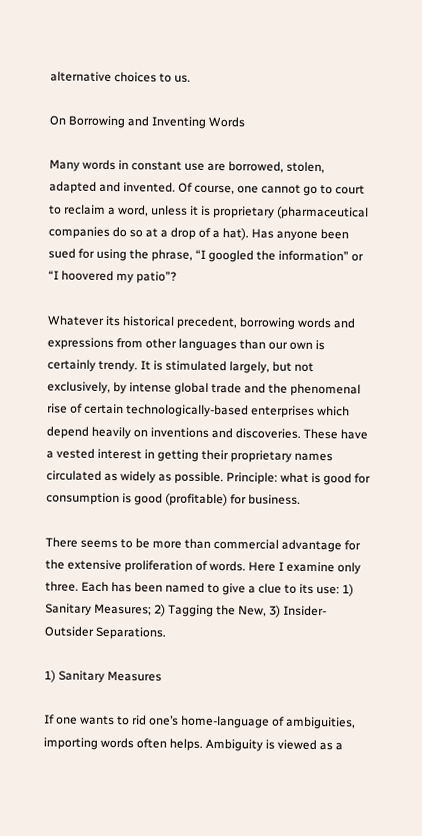alternative choices to us.

On Borrowing and Inventing Words

Many words in constant use are borrowed, stolen, adapted and invented. Of course, one cannot go to court to reclaim a word, unless it is proprietary (pharmaceutical companies do so at a drop of a hat). Has anyone been sued for using the phrase, “I googled the information” or “I hoovered my patio”?

Whatever its historical precedent, borrowing words and expressions from other languages than our own is certainly trendy. It is stimulated largely, but not exclusively, by intense global trade and the phenomenal rise of certain technologically-based enterprises which depend heavily on inventions and discoveries. These have a vested interest in getting their proprietary names circulated as widely as possible. Principle: what is good for consumption is good (profitable) for business.

There seems to be more than commercial advantage for the extensive proliferation of words. Here I examine only three. Each has been named to give a clue to its use: 1) Sanitary Measures; 2) Tagging the New, 3) Insider-Outsider Separations.

1) Sanitary Measures

If one wants to rid one’s home-language of ambiguities, importing words often helps. Ambiguity is viewed as a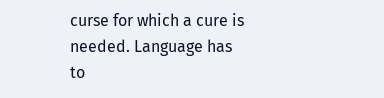curse for which a cure is needed. Language has to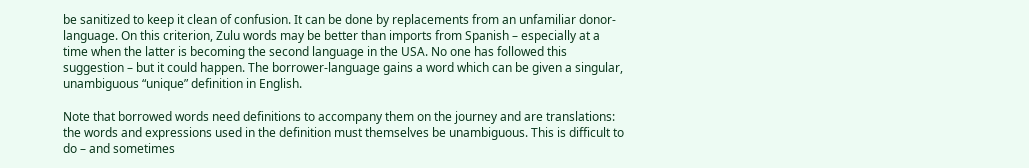be sanitized to keep it clean of confusion. It can be done by replacements from an unfamiliar donor-language. On this criterion, Zulu words may be better than imports from Spanish – especially at a time when the latter is becoming the second language in the USA. No one has followed this suggestion – but it could happen. The borrower-language gains a word which can be given a singular, unambiguous “unique” definition in English.

Note that borrowed words need definitions to accompany them on the journey and are translations: the words and expressions used in the definition must themselves be unambiguous. This is difficult to do – and sometimes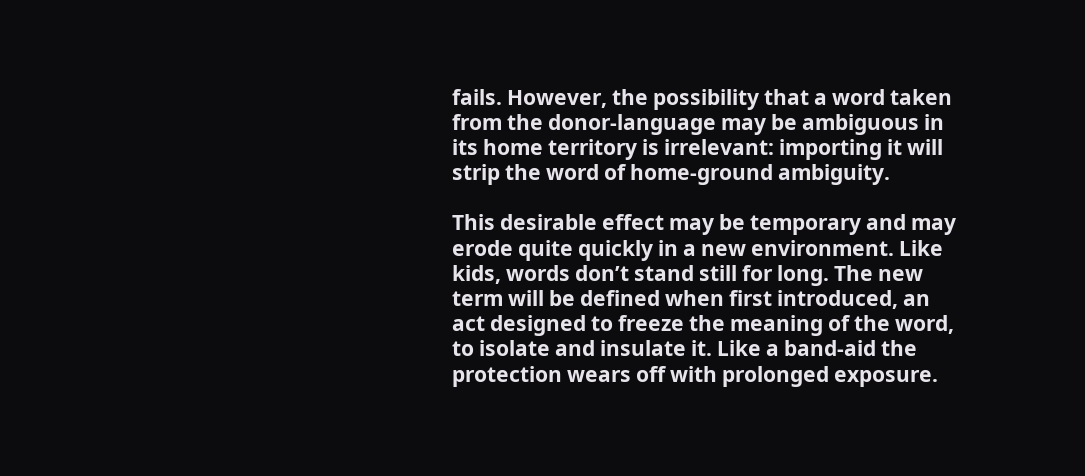fails. However, the possibility that a word taken from the donor-language may be ambiguous in its home territory is irrelevant: importing it will strip the word of home-ground ambiguity.

This desirable effect may be temporary and may erode quite quickly in a new environment. Like kids, words don’t stand still for long. The new term will be defined when first introduced, an act designed to freeze the meaning of the word, to isolate and insulate it. Like a band-aid the protection wears off with prolonged exposure.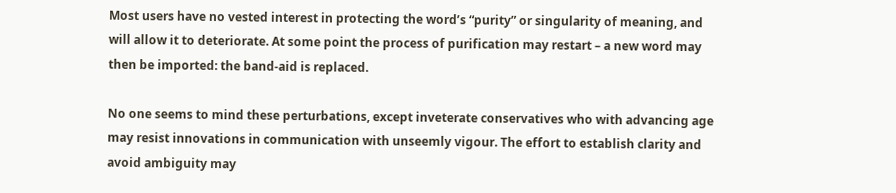Most users have no vested interest in protecting the word’s “purity” or singularity of meaning, and will allow it to deteriorate. At some point the process of purification may restart – a new word may then be imported: the band-aid is replaced.

No one seems to mind these perturbations, except inveterate conservatives who with advancing age may resist innovations in communication with unseemly vigour. The effort to establish clarity and avoid ambiguity may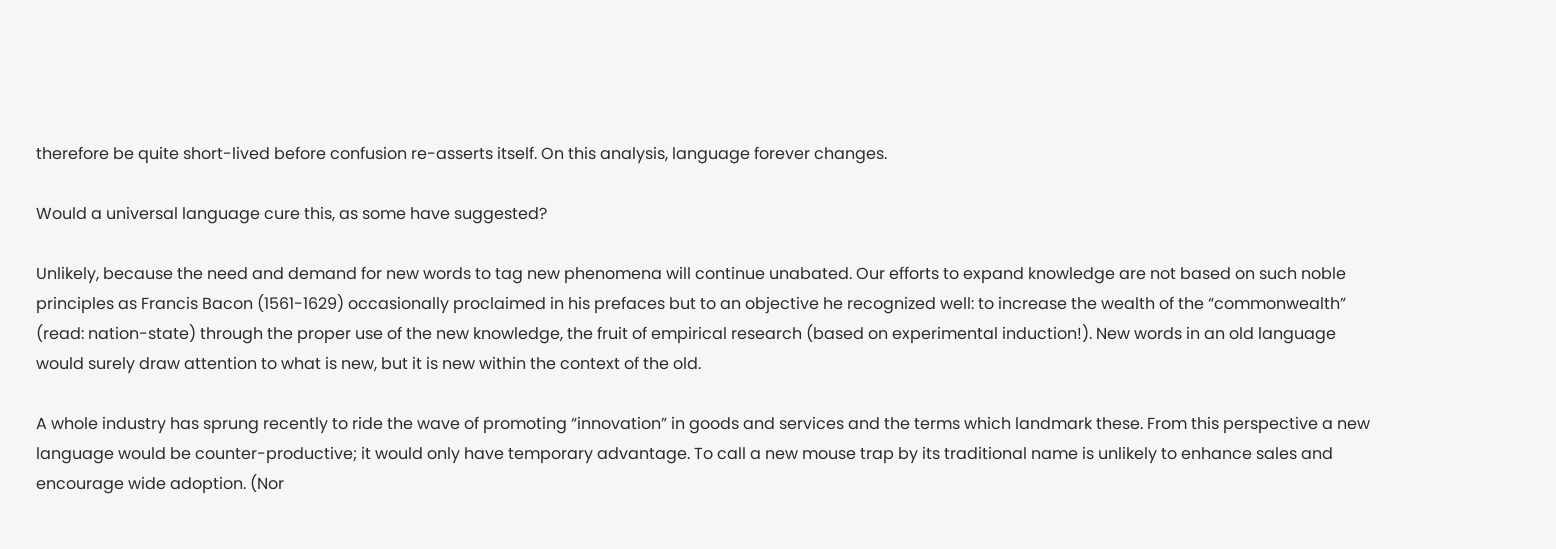therefore be quite short-lived before confusion re-asserts itself. On this analysis, language forever changes.

Would a universal language cure this, as some have suggested?

Unlikely, because the need and demand for new words to tag new phenomena will continue unabated. Our efforts to expand knowledge are not based on such noble principles as Francis Bacon (1561-1629) occasionally proclaimed in his prefaces but to an objective he recognized well: to increase the wealth of the “commonwealth” (read: nation-state) through the proper use of the new knowledge, the fruit of empirical research (based on experimental induction!). New words in an old language would surely draw attention to what is new, but it is new within the context of the old.

A whole industry has sprung recently to ride the wave of promoting “innovation” in goods and services and the terms which landmark these. From this perspective a new language would be counter-productive; it would only have temporary advantage. To call a new mouse trap by its traditional name is unlikely to enhance sales and encourage wide adoption. (Nor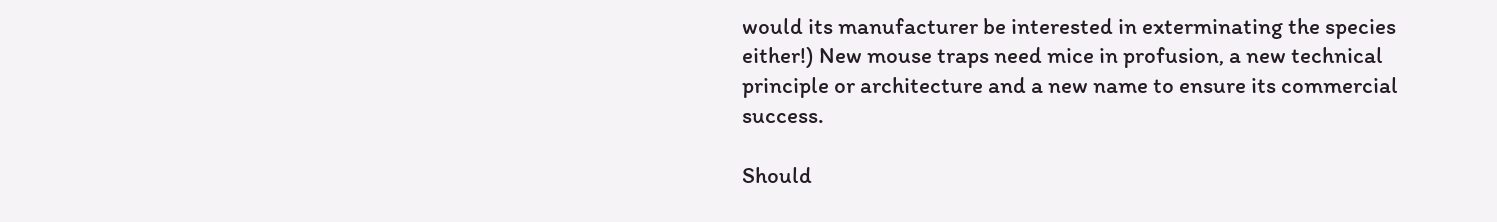would its manufacturer be interested in exterminating the species either!) New mouse traps need mice in profusion, a new technical principle or architecture and a new name to ensure its commercial success.

Should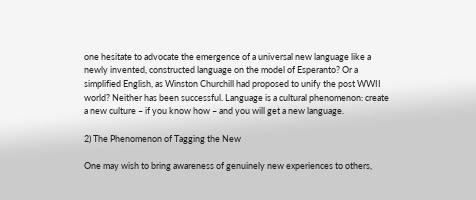one hesitate to advocate the emergence of a universal new language like a newly invented, constructed language on the model of Esperanto? Or a simplified English, as Winston Churchill had proposed to unify the post WWII world? Neither has been successful. Language is a cultural phenomenon: create a new culture – if you know how – and you will get a new language.

2) The Phenomenon of Tagging the New

One may wish to bring awareness of genuinely new experiences to others,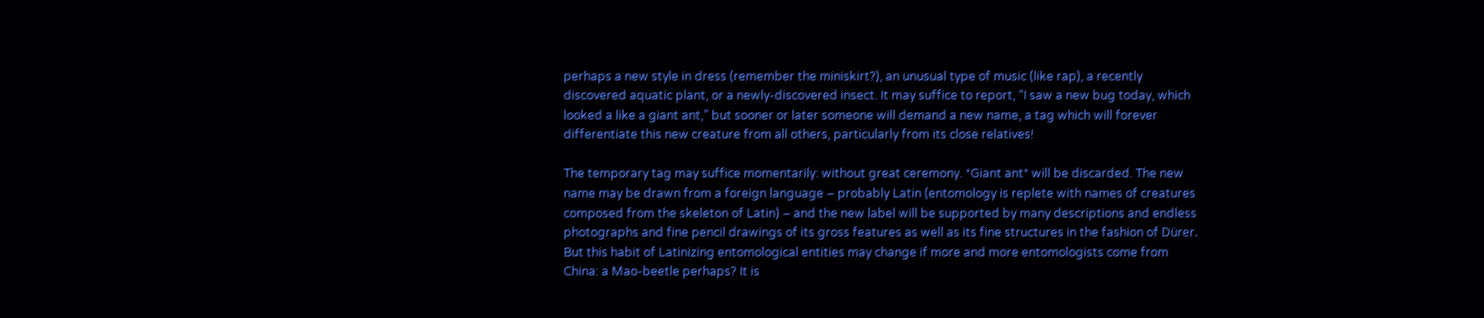perhaps a new style in dress (remember the miniskirt?), an unusual type of music (like rap), a recently discovered aquatic plant, or a newly-discovered insect. It may suffice to report, “I saw a new bug today, which looked a like a giant ant,” but sooner or later someone will demand a new name, a tag which will forever differentiate this new creature from all others, particularly from its close relatives!

The temporary tag may suffice momentarily: without great ceremony. *Giant ant* will be discarded. The new name may be drawn from a foreign language – probably Latin (entomology is replete with names of creatures composed from the skeleton of Latin) – and the new label will be supported by many descriptions and endless photographs and fine pencil drawings of its gross features as well as its fine structures in the fashion of Dürer. But this habit of Latinizing entomological entities may change if more and more entomologists come from China: a Mao-beetle perhaps? It is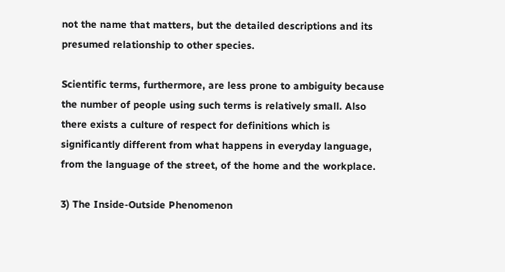not the name that matters, but the detailed descriptions and its presumed relationship to other species.

Scientific terms, furthermore, are less prone to ambiguity because the number of people using such terms is relatively small. Also there exists a culture of respect for definitions which is significantly different from what happens in everyday language, from the language of the street, of the home and the workplace.

3) The Inside-Outside Phenomenon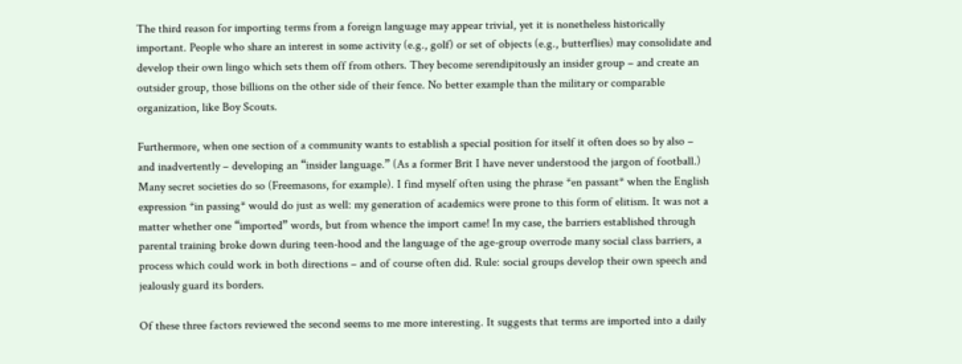The third reason for importing terms from a foreign language may appear trivial, yet it is nonetheless historically important. People who share an interest in some activity (e.g., golf) or set of objects (e.g., butterflies) may consolidate and develop their own lingo which sets them off from others. They become serendipitously an insider group – and create an outsider group, those billions on the other side of their fence. No better example than the military or comparable organization, like Boy Scouts.

Furthermore, when one section of a community wants to establish a special position for itself it often does so by also – and inadvertently – developing an “insider language.” (As a former Brit I have never understood the jargon of football.) Many secret societies do so (Freemasons, for example). I find myself often using the phrase *en passant* when the English expression *in passing* would do just as well: my generation of academics were prone to this form of elitism. It was not a matter whether one “imported” words, but from whence the import came! In my case, the barriers established through parental training broke down during teen-hood and the language of the age-group overrode many social class barriers, a process which could work in both directions – and of course often did. Rule: social groups develop their own speech and jealously guard its borders.

Of these three factors reviewed the second seems to me more interesting. It suggests that terms are imported into a daily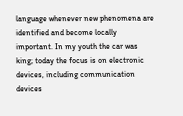language whenever new phenomena are identified and become locally important. In my youth the car was king; today the focus is on electronic devices, including communication devices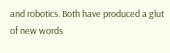and robotics. Both have produced a glut of new words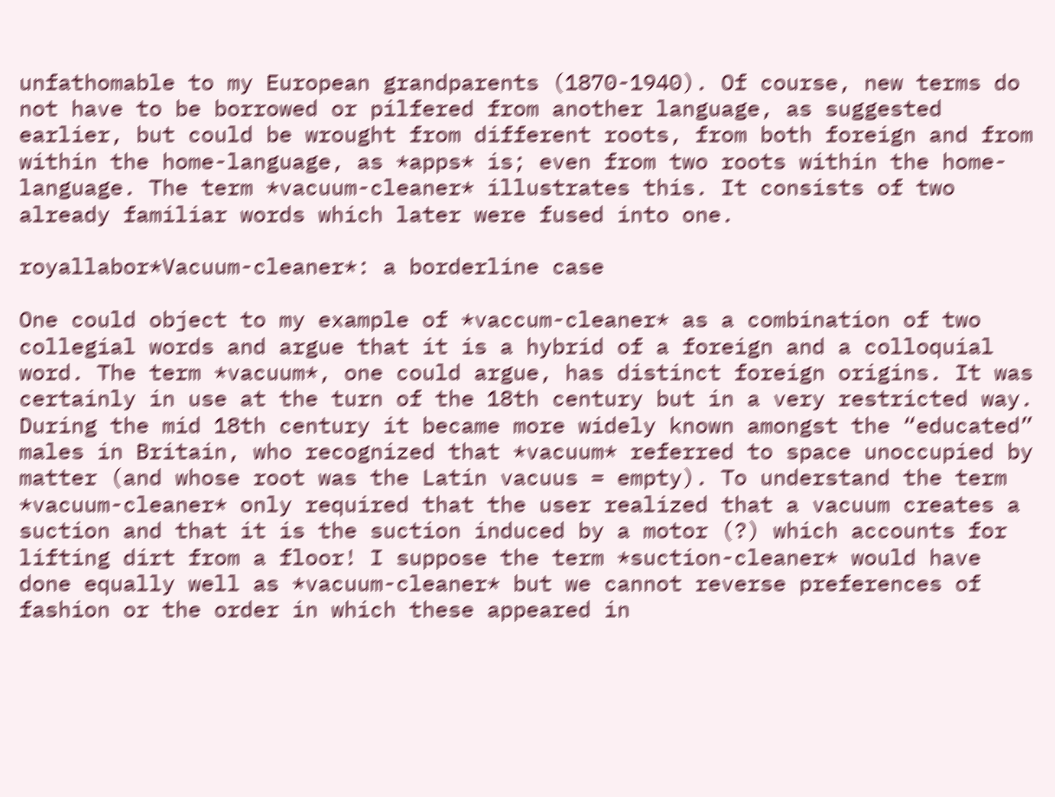unfathomable to my European grandparents (1870-1940). Of course, new terms do not have to be borrowed or pilfered from another language, as suggested earlier, but could be wrought from different roots, from both foreign and from within the home-language, as *apps* is; even from two roots within the home-language. The term *vacuum-cleaner* illustrates this. It consists of two already familiar words which later were fused into one.

royallabor*Vacuum-cleaner*: a borderline case

One could object to my example of *vaccum-cleaner* as a combination of two collegial words and argue that it is a hybrid of a foreign and a colloquial word. The term *vacuum*, one could argue, has distinct foreign origins. It was certainly in use at the turn of the 18th century but in a very restricted way. During the mid 18th century it became more widely known amongst the “educated” males in Britain, who recognized that *vacuum* referred to space unoccupied by matter (and whose root was the Latin vacuus = empty). To understand the term *vacuum-cleaner* only required that the user realized that a vacuum creates a suction and that it is the suction induced by a motor (?) which accounts for lifting dirt from a floor! I suppose the term *suction-cleaner* would have done equally well as *vacuum-cleaner* but we cannot reverse preferences of fashion or the order in which these appeared in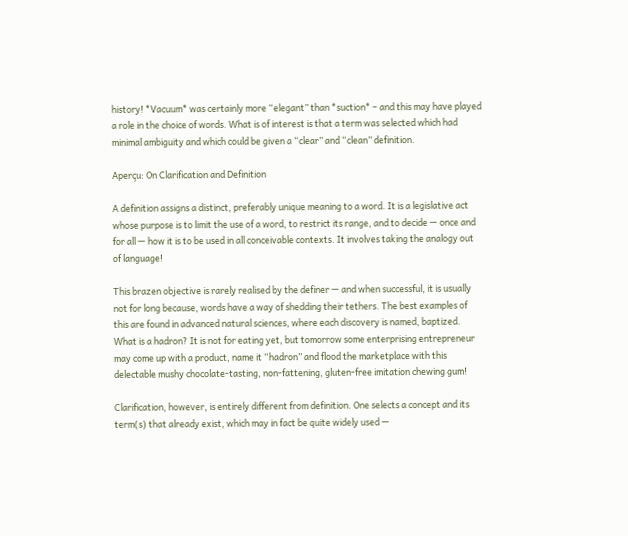history! *Vacuum* was certainly more “elegant” than *suction* – and this may have played a role in the choice of words. What is of interest is that a term was selected which had minimal ambiguity and which could be given a “clear” and “clean” definition.

Aperçu: On Clarification and Definition

A definition assigns a distinct, preferably unique meaning to a word. It is a legislative act whose purpose is to limit the use of a word, to restrict its range, and to decide — once and for all — how it is to be used in all conceivable contexts. It involves taking the analogy out of language!

This brazen objective is rarely realised by the definer — and when successful, it is usually not for long because, words have a way of shedding their tethers. The best examples of this are found in advanced natural sciences, where each discovery is named, baptized. What is a hadron? It is not for eating yet, but tomorrow some enterprising entrepreneur may come up with a product, name it “hadron” and flood the marketplace with this delectable mushy chocolate-tasting, non-fattening, gluten-free imitation chewing gum!

Clarification, however, is entirely different from definition. One selects a concept and its term(s) that already exist, which may in fact be quite widely used —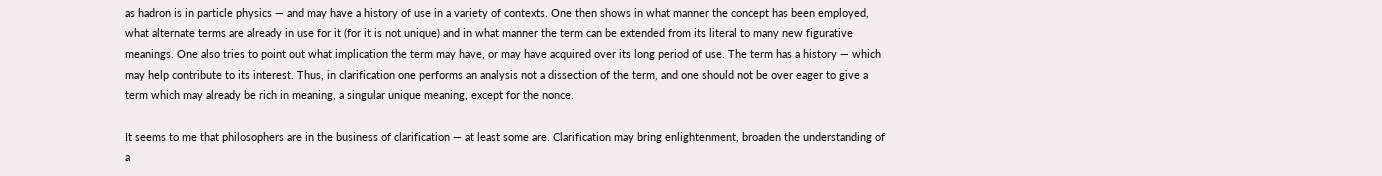as hadron is in particle physics — and may have a history of use in a variety of contexts. One then shows in what manner the concept has been employed, what alternate terms are already in use for it (for it is not unique) and in what manner the term can be extended from its literal to many new figurative meanings. One also tries to point out what implication the term may have, or may have acquired over its long period of use. The term has a history — which may help contribute to its interest. Thus, in clarification one performs an analysis not a dissection of the term, and one should not be over eager to give a term which may already be rich in meaning, a singular unique meaning, except for the nonce.

It seems to me that philosophers are in the business of clarification — at least some are. Clarification may bring enlightenment, broaden the understanding of a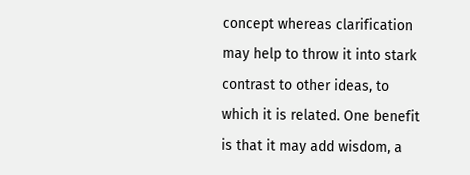concept whereas clarification may help to throw it into stark contrast to other ideas, to which it is related. One benefit is that it may add wisdom, a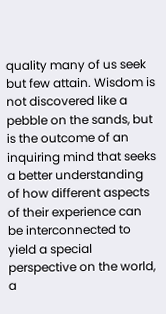quality many of us seek but few attain. Wisdom is not discovered like a pebble on the sands, but is the outcome of an inquiring mind that seeks a better understanding of how different aspects of their experience can be interconnected to yield a special perspective on the world, a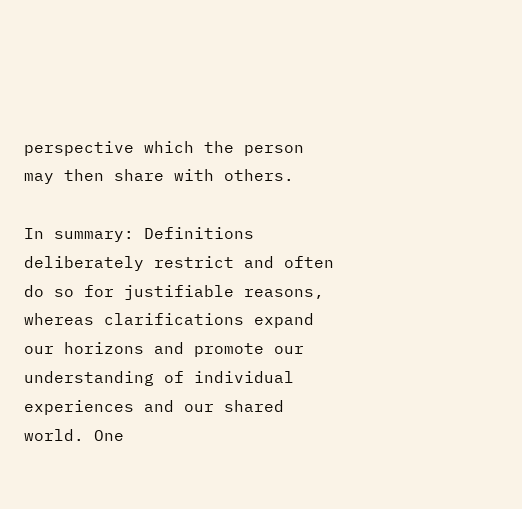perspective which the person may then share with others.

In summary: Definitions deliberately restrict and often do so for justifiable reasons, whereas clarifications expand our horizons and promote our understanding of individual experiences and our shared world. One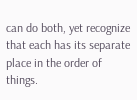can do both, yet recognize that each has its separate place in the order of things.